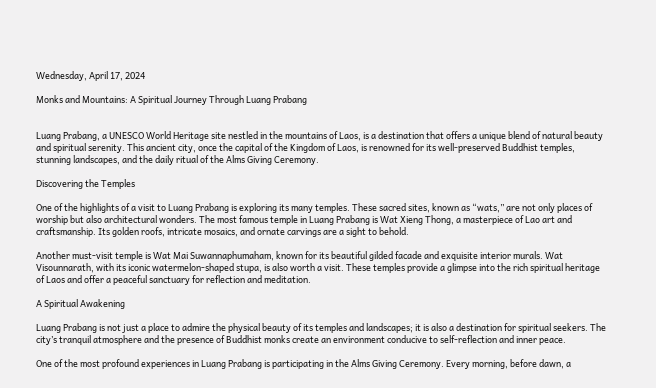Wednesday, April 17, 2024

Monks and Mountains: A Spiritual Journey Through Luang Prabang


Luang Prabang, a UNESCO World Heritage site nestled in the mountains of Laos, is a destination that offers a unique blend of natural beauty and spiritual serenity. This ancient city, once the capital of the Kingdom of Laos, is renowned for its well-preserved Buddhist temples, stunning landscapes, and the daily ritual of the Alms Giving Ceremony.

Discovering the Temples

One of the highlights of a visit to Luang Prabang is exploring its many temples. These sacred sites, known as “wats,” are not only places of worship but also architectural wonders. The most famous temple in Luang Prabang is Wat Xieng Thong, a masterpiece of Lao art and craftsmanship. Its golden roofs, intricate mosaics, and ornate carvings are a sight to behold.

Another must-visit temple is Wat Mai Suwannaphumaham, known for its beautiful gilded facade and exquisite interior murals. Wat Visounnarath, with its iconic watermelon-shaped stupa, is also worth a visit. These temples provide a glimpse into the rich spiritual heritage of Laos and offer a peaceful sanctuary for reflection and meditation.

A Spiritual Awakening

Luang Prabang is not just a place to admire the physical beauty of its temples and landscapes; it is also a destination for spiritual seekers. The city’s tranquil atmosphere and the presence of Buddhist monks create an environment conducive to self-reflection and inner peace.

One of the most profound experiences in Luang Prabang is participating in the Alms Giving Ceremony. Every morning, before dawn, a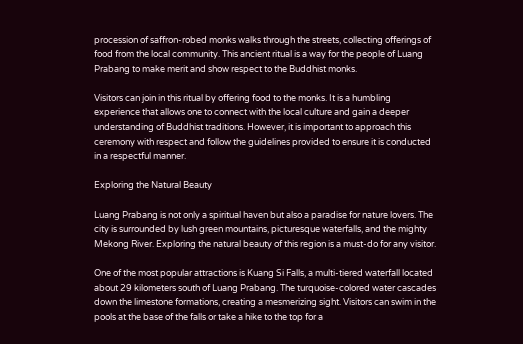procession of saffron-robed monks walks through the streets, collecting offerings of food from the local community. This ancient ritual is a way for the people of Luang Prabang to make merit and show respect to the Buddhist monks.

Visitors can join in this ritual by offering food to the monks. It is a humbling experience that allows one to connect with the local culture and gain a deeper understanding of Buddhist traditions. However, it is important to approach this ceremony with respect and follow the guidelines provided to ensure it is conducted in a respectful manner.

Exploring the Natural Beauty

Luang Prabang is not only a spiritual haven but also a paradise for nature lovers. The city is surrounded by lush green mountains, picturesque waterfalls, and the mighty Mekong River. Exploring the natural beauty of this region is a must-do for any visitor.

One of the most popular attractions is Kuang Si Falls, a multi-tiered waterfall located about 29 kilometers south of Luang Prabang. The turquoise-colored water cascades down the limestone formations, creating a mesmerizing sight. Visitors can swim in the pools at the base of the falls or take a hike to the top for a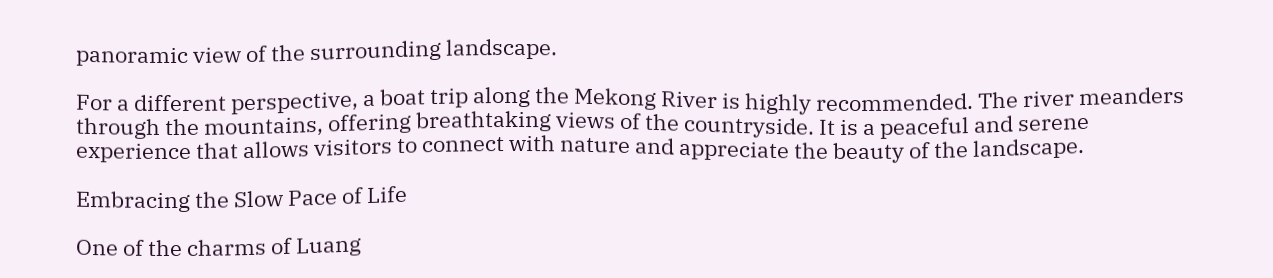panoramic view of the surrounding landscape.

For a different perspective, a boat trip along the Mekong River is highly recommended. The river meanders through the mountains, offering breathtaking views of the countryside. It is a peaceful and serene experience that allows visitors to connect with nature and appreciate the beauty of the landscape.

Embracing the Slow Pace of Life

One of the charms of Luang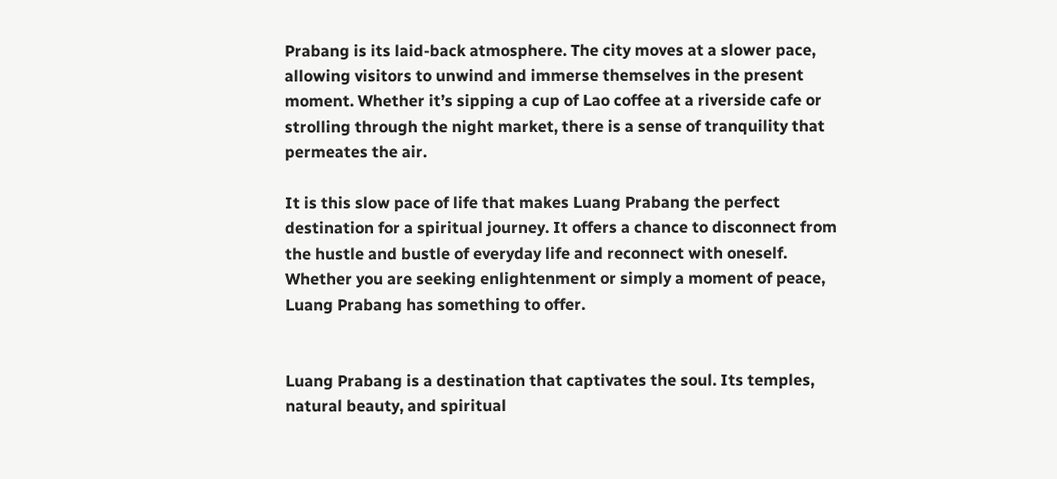Prabang is its laid-back atmosphere. The city moves at a slower pace, allowing visitors to unwind and immerse themselves in the present moment. Whether it’s sipping a cup of Lao coffee at a riverside cafe or strolling through the night market, there is a sense of tranquility that permeates the air.

It is this slow pace of life that makes Luang Prabang the perfect destination for a spiritual journey. It offers a chance to disconnect from the hustle and bustle of everyday life and reconnect with oneself. Whether you are seeking enlightenment or simply a moment of peace, Luang Prabang has something to offer.


Luang Prabang is a destination that captivates the soul. Its temples, natural beauty, and spiritual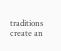traditions create an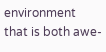environment that is both awe-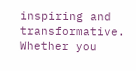inspiring and transformative. Whether you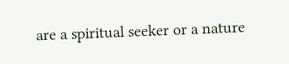are a spiritual seeker or a nature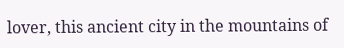lover, this ancient city in the mountains of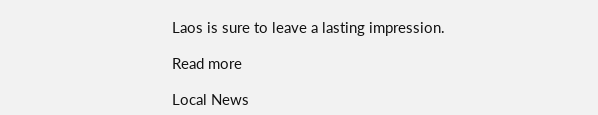Laos is sure to leave a lasting impression.

Read more

Local News